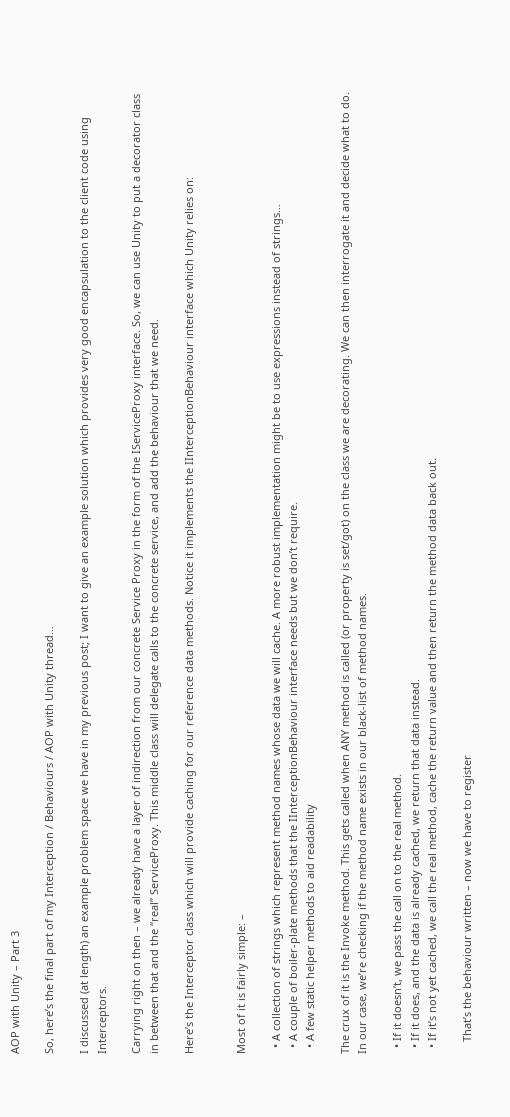AOP with Unity – Part 3

So, here’s the final part of my Interception / Behaviours / AOP with Unity thread…

I discussed (at length) an example problem space we have in my previous post; I want to give an example solution which provides very good encapsulation to the client code using Interceptors.

Carrying right on then – we already have a layer of indirection from our concrete Service Proxy in the form of the IServiceProxy interface. So, we can use Unity to put a decorator class in between that and the “real” ServiceProxy. This middle class will delegate calls to the concrete service, and add the behaviour that we need.

Here’s the Interceptor class which will provide caching for our reference data methods. Notice it implements the IInterceptionBehaviour interface which Unity relies on:


Most of it is fairly simple: –

  • A collection of strings which represent method names whose data we will cache. A more robust implementation might be to use expressions instead of strings…
  • A couple of boiler-plate methods that the IInterceptionBehaviour interface needs but we don’t require.
  • A few static helper methods to aid readability

The crux of it is the Invoke method. This gets called when ANY method is called (or property is set/got) on the class we are decorating. We can then interrogate it and decide what to do. In our case, we’re checking if the method name exists in our black-list of method names.

  • If it doesn’t, we pass the call on to the real method.
  • If it does, and the data is already cached, we return that data instead.
  • If it’s not yet cached, we call the real method, cache the return value and then return the method data back out.

    That’s the behaviour written – now we have to register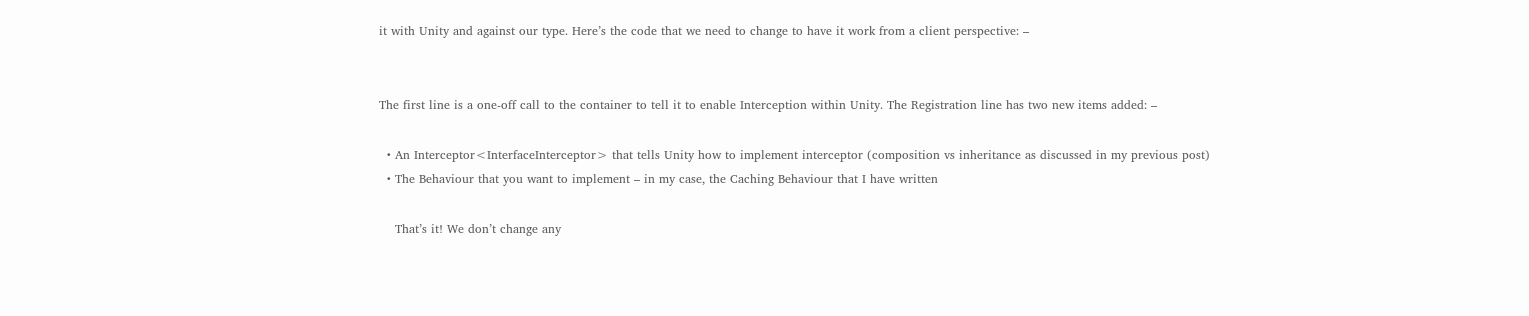it with Unity and against our type. Here’s the code that we need to change to have it work from a client perspective: –


The first line is a one-off call to the container to tell it to enable Interception within Unity. The Registration line has two new items added: –

  • An Interceptor<InterfaceInterceptor> that tells Unity how to implement interceptor (composition vs inheritance as discussed in my previous post)
  • The Behaviour that you want to implement – in my case, the Caching Behaviour that I have written

    That’s it! We don’t change any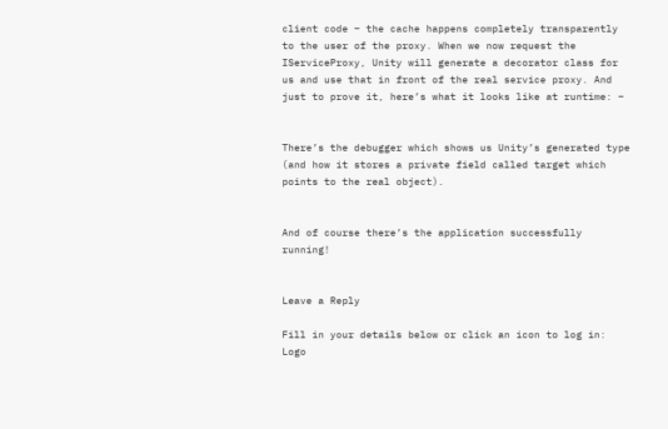client code – the cache happens completely transparently to the user of the proxy. When we now request the IServiceProxy, Unity will generate a decorator class for us and use that in front of the real service proxy. And just to prove it, here’s what it looks like at runtime: –


There’s the debugger which shows us Unity’s generated type (and how it stores a private field called target which points to the real object).


And of course there’s the application successfully running!


Leave a Reply

Fill in your details below or click an icon to log in: Logo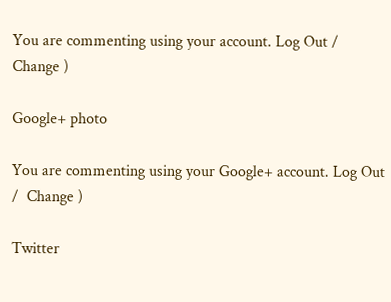You are commenting using your account. Log Out /  Change )

Google+ photo

You are commenting using your Google+ account. Log Out /  Change )

Twitter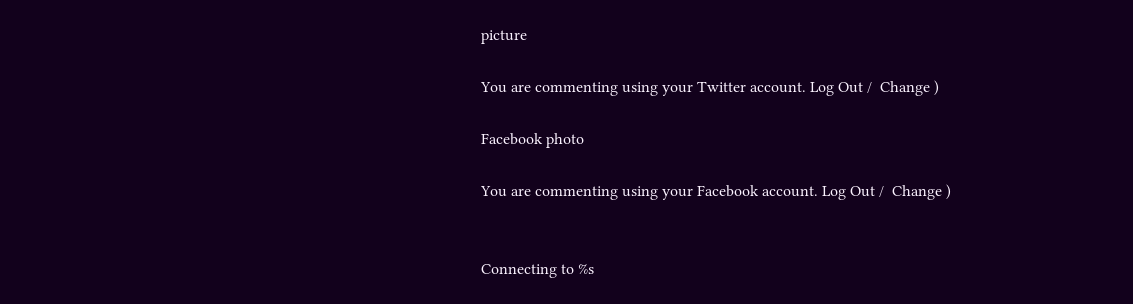picture

You are commenting using your Twitter account. Log Out /  Change )

Facebook photo

You are commenting using your Facebook account. Log Out /  Change )


Connecting to %s